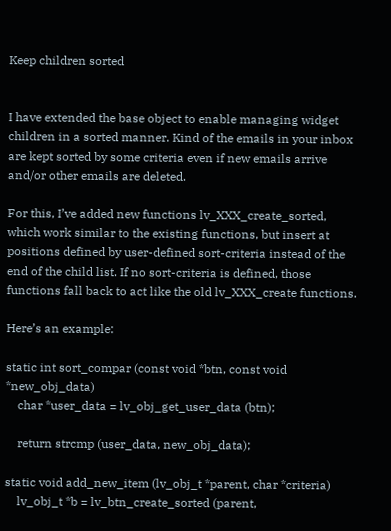Keep children sorted


I have extended the base object to enable managing widget children in a sorted manner. Kind of the emails in your inbox are kept sorted by some criteria even if new emails arrive and/or other emails are deleted.

For this, I’ve added new functions lv_XXX_create_sorted, which work similar to the existing functions, but insert at positions defined by user-defined sort-criteria instead of the end of the child list. If no sort-criteria is defined, those functions fall back to act like the old lv_XXX_create functions.

Here’s an example:

static int sort_compar (const void *btn, const void *new_obj_data)
    char *user_data = lv_obj_get_user_data (btn);

    return strcmp (user_data, new_obj_data);

static void add_new_item (lv_obj_t *parent, char *criteria)
    lv_obj_t *b = lv_btn_create_sorted (parent,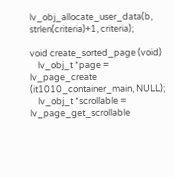lv_obj_allocate_user_data(b, strlen(criteria)+1, criteria);

void create_sorted_page (void)
    lv_obj_t *page = lv_page_create (it1010_container_main, NULL);
    lv_obj_t *scrollable = lv_page_get_scrollable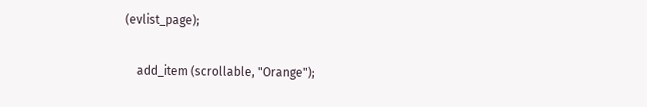(evlist_page);

    add_item (scrollable, "Orange");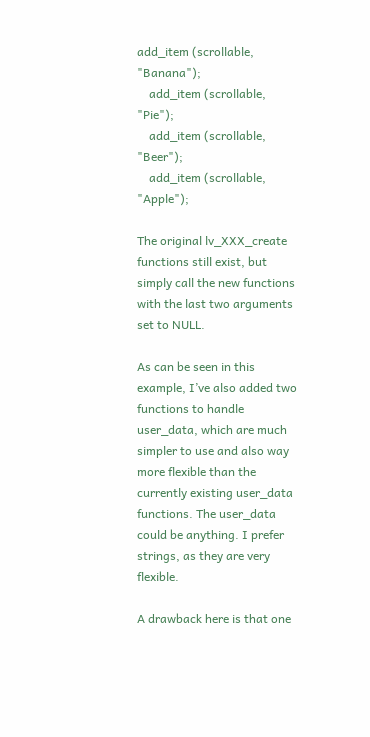add_item (scrollable, "Banana");
    add_item (scrollable, "Pie");
    add_item (scrollable, "Beer");
    add_item (scrollable, "Apple");

The original lv_XXX_create functions still exist, but simply call the new functions with the last two arguments set to NULL.

As can be seen in this example, I’ve also added two functions to handle user_data, which are much simpler to use and also way more flexible than the currently existing user_data functions. The user_data could be anything. I prefer strings, as they are very flexible.

A drawback here is that one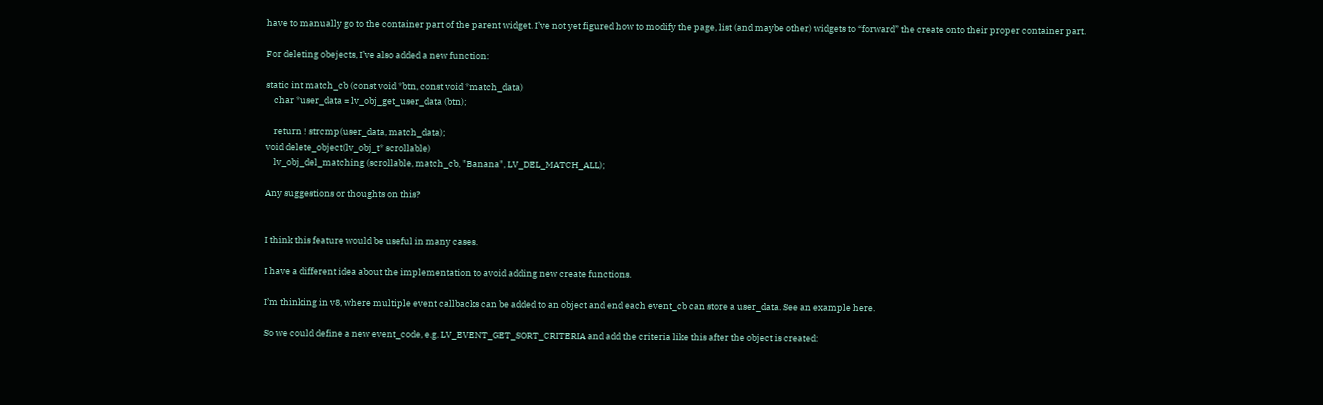have to manually go to the container part of the parent widget. I’ve not yet figured how to modify the page, list (and maybe other) widgets to “forward” the create onto their proper container part.

For deleting obejects, I’ve also added a new function:

static int match_cb (const void *btn, const void *match_data)
    char *user_data = lv_obj_get_user_data (btn);

    return ! strcmp(user_data, match_data);
void delete_object(lv_obj_t* scrollable)
    lv_obj_del_matching (scrollable, match_cb, "Banana", LV_DEL_MATCH_ALL);

Any suggestions or thoughts on this?


I think this feature would be useful in many cases.

I have a different idea about the implementation to avoid adding new create functions.

I’m thinking in v8, where multiple event callbacks can be added to an object and end each event_cb can store a user_data. See an example here.

So we could define a new event_code, e.g. LV_EVENT_GET_SORT_CRITERIA and add the criteria like this after the object is created: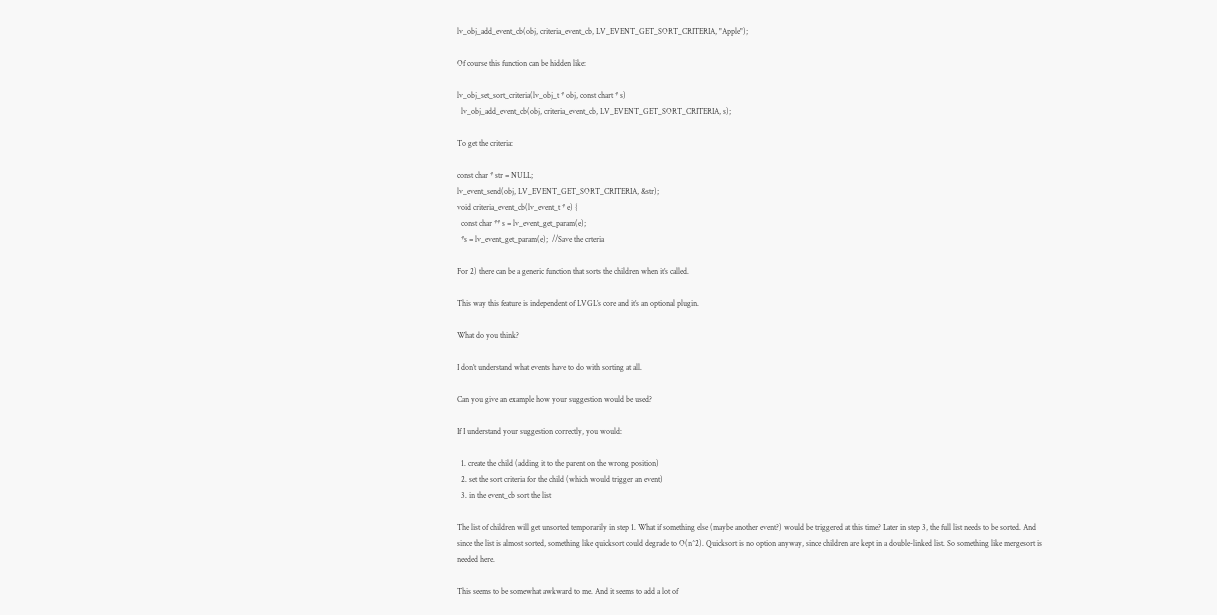lv_obj_add_event_cb(obj, criteria_event_cb, LV_EVENT_GET_SORT_CRITERIA, "Apple");

Of course this function can be hidden like:

lv_obj_set_sort_criteria(lv_obj_t * obj, const chart * s)
  lv_obj_add_event_cb(obj, criteria_event_cb, LV_EVENT_GET_SORT_CRITERIA, s);

To get the criteria:

const char * str = NULL;
lv_event_send(obj, LV_EVENT_GET_SORT_CRITERIA, &str);
void criteria_event_cb(lv_event_t * e) {
  const char ** s = lv_event_get_param(e);
  *s = lv_event_get_param(e);  //Save the crteria

For 2) there can be a generic function that sorts the children when it’s called.

This way this feature is independent of LVGL’s core and it’s an optional plugin.

What do you think?

I don’t understand what events have to do with sorting at all.

Can you give an example how your suggestion would be used?

If I understand your suggestion correctly, you would:

  1. create the child (adding it to the parent on the wrong position)
  2. set the sort criteria for the child (which would trigger an event)
  3. in the event_cb sort the list

The list of children will get unsorted temporarily in step 1. What if something else (maybe another event?) would be triggered at this time? Later in step 3, the full list needs to be sorted. And since the list is almost sorted, something like quicksort could degrade to O(n^2). Quicksort is no option anyway, since children are kept in a double-linked list. So something like mergesort is needed here.

This seems to be somewhat awkward to me. And it seems to add a lot of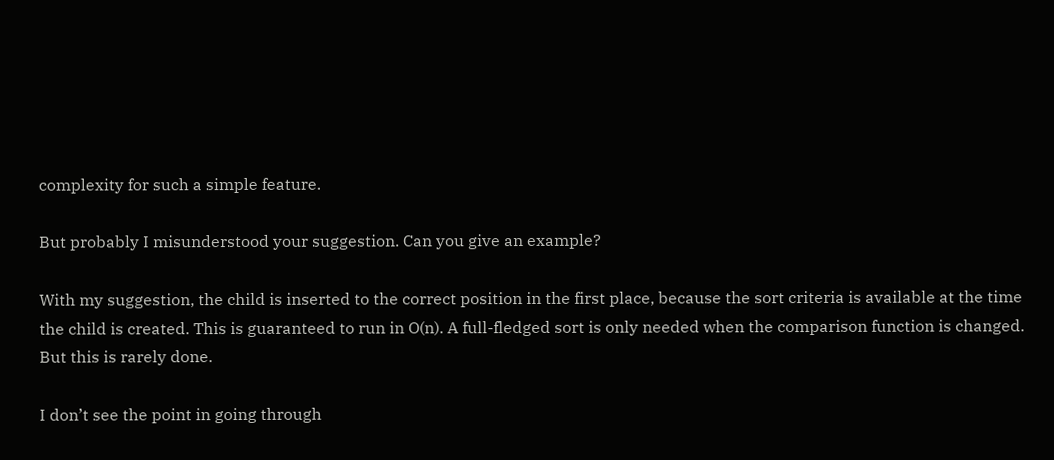complexity for such a simple feature.

But probably I misunderstood your suggestion. Can you give an example?

With my suggestion, the child is inserted to the correct position in the first place, because the sort criteria is available at the time the child is created. This is guaranteed to run in O(n). A full-fledged sort is only needed when the comparison function is changed. But this is rarely done.

I don’t see the point in going through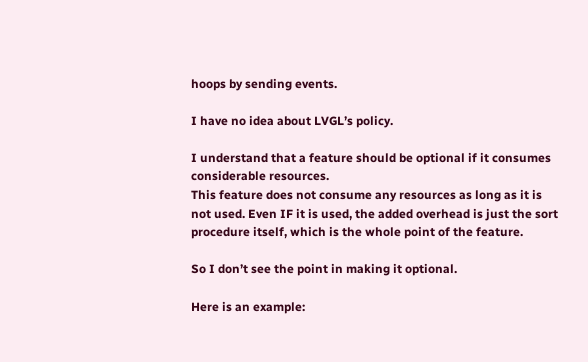hoops by sending events.

I have no idea about LVGL’s policy.

I understand that a feature should be optional if it consumes considerable resources.
This feature does not consume any resources as long as it is not used. Even IF it is used, the added overhead is just the sort procedure itself, which is the whole point of the feature.

So I don’t see the point in making it optional.

Here is an example: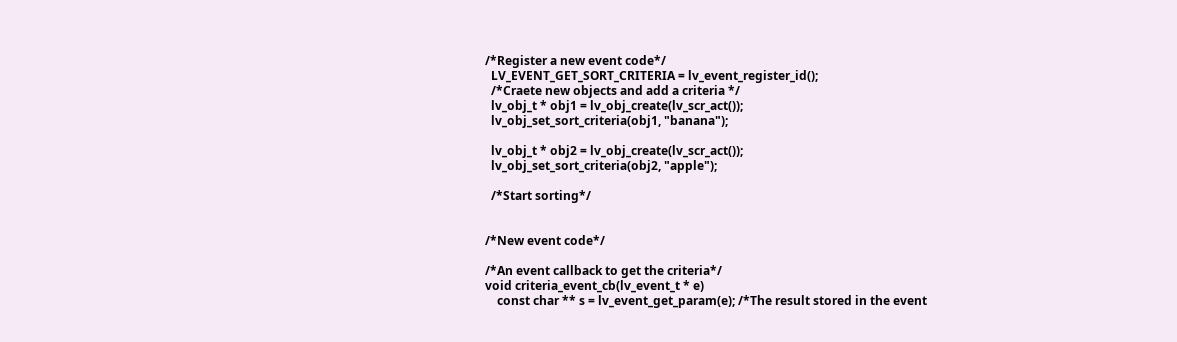/*Register a new event code*/
  LV_EVENT_GET_SORT_CRITERIA = lv_event_register_id();
  /*Craete new objects and add a criteria */
  lv_obj_t * obj1 = lv_obj_create(lv_scr_act());
  lv_obj_set_sort_criteria(obj1, "banana");

  lv_obj_t * obj2 = lv_obj_create(lv_scr_act());
  lv_obj_set_sort_criteria(obj2, "apple");

  /*Start sorting*/


/*New event code*/

/*An event callback to get the criteria*/
void criteria_event_cb(lv_event_t * e)
    const char ** s = lv_event_get_param(e); /*The result stored in the event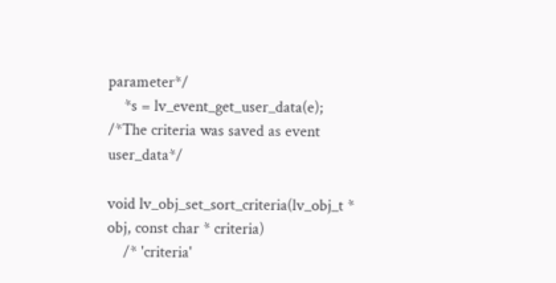parameter*/
    *s = lv_event_get_user_data(e);   /*The criteria was saved as event user_data*/

void lv_obj_set_sort_criteria(lv_obj_t * obj, const char * criteria)
    /* 'criteria'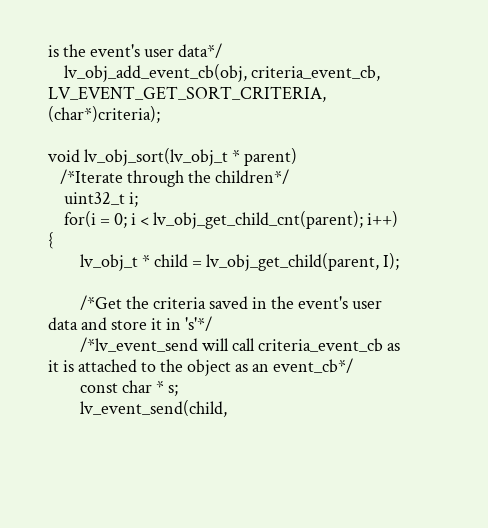is the event's user data*/
    lv_obj_add_event_cb(obj, criteria_event_cb, LV_EVENT_GET_SORT_CRITERIA, (char*)criteria);

void lv_obj_sort(lv_obj_t * parent)
   /*Iterate through the children*/
    uint32_t i;
    for(i = 0; i < lv_obj_get_child_cnt(parent); i++) {
        lv_obj_t * child = lv_obj_get_child(parent, I);

        /*Get the criteria saved in the event's user data and store it in 's'*/
        /*lv_event_send will call criteria_event_cb as it is attached to the object as an event_cb*/
        const char * s;
        lv_event_send(child,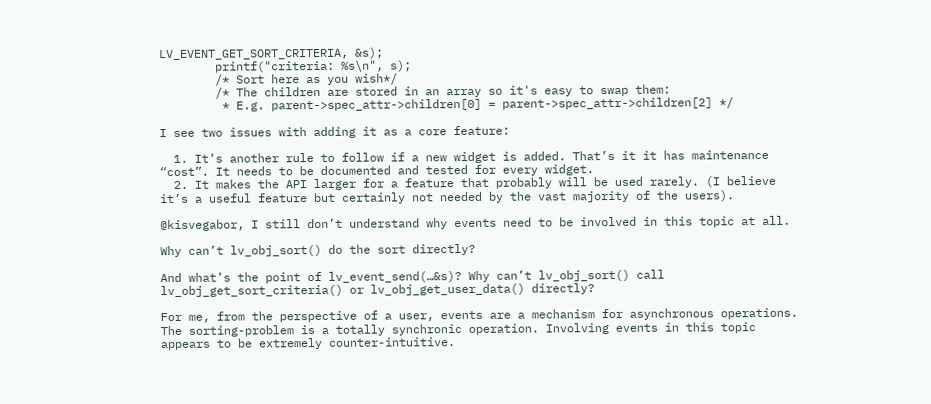LV_EVENT_GET_SORT_CRITERIA, &s);
        printf("criteria: %s\n", s);
        /* Sort here as you wish*/
        /* The children are stored in an array so it's easy to swap them:
         * E.g. parent->spec_attr->children[0] = parent->spec_attr->children[2] */

I see two issues with adding it as a core feature:

  1. It’s another rule to follow if a new widget is added. That’s it it has maintenance “cost”. It needs to be documented and tested for every widget.
  2. It makes the API larger for a feature that probably will be used rarely. (I believe it’s a useful feature but certainly not needed by the vast majority of the users).

@kisvegabor, I still don’t understand why events need to be involved in this topic at all.

Why can’t lv_obj_sort() do the sort directly?

And what’s the point of lv_event_send(…&s)? Why can’t lv_obj_sort() call lv_obj_get_sort_criteria() or lv_obj_get_user_data() directly?

For me, from the perspective of a user, events are a mechanism for asynchronous operations. The sorting-problem is a totally synchronic operation. Involving events in this topic appears to be extremely counter-intuitive.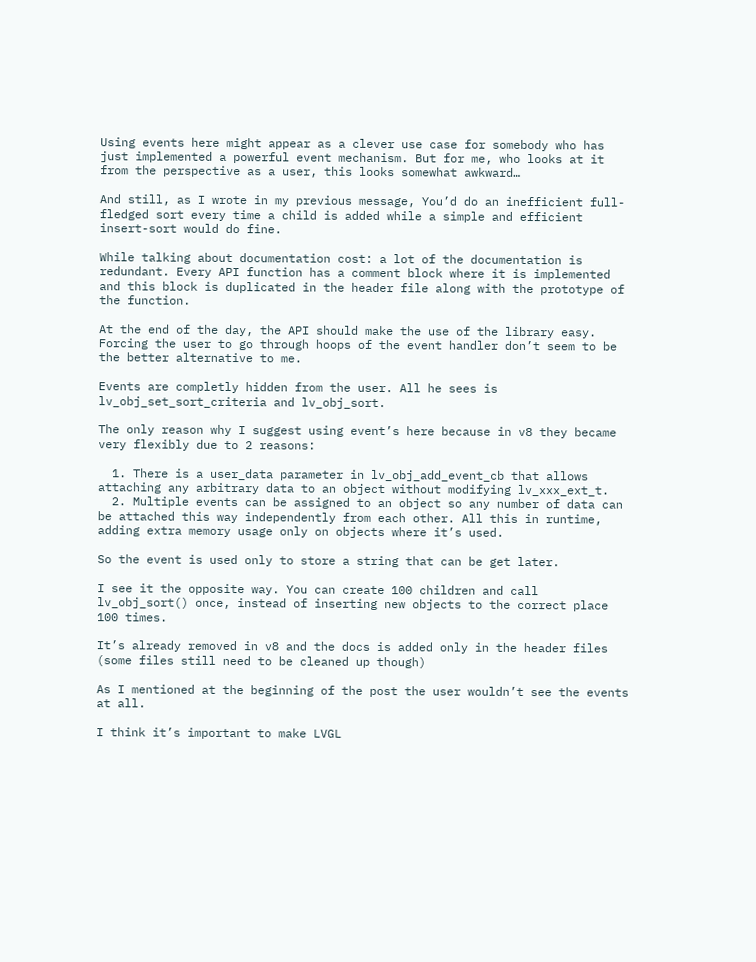Using events here might appear as a clever use case for somebody who has just implemented a powerful event mechanism. But for me, who looks at it from the perspective as a user, this looks somewhat awkward…

And still, as I wrote in my previous message, You’d do an inefficient full-fledged sort every time a child is added while a simple and efficient insert-sort would do fine.

While talking about documentation cost: a lot of the documentation is redundant. Every API function has a comment block where it is implemented and this block is duplicated in the header file along with the prototype of the function.

At the end of the day, the API should make the use of the library easy. Forcing the user to go through hoops of the event handler don’t seem to be the better alternative to me.

Events are completly hidden from the user. All he sees is lv_obj_set_sort_criteria and lv_obj_sort.

The only reason why I suggest using event’s here because in v8 they became very flexibly due to 2 reasons:

  1. There is a user_data parameter in lv_obj_add_event_cb that allows attaching any arbitrary data to an object without modifying lv_xxx_ext_t.
  2. Multiple events can be assigned to an object so any number of data can be attached this way independently from each other. All this in runtime, adding extra memory usage only on objects where it’s used.

So the event is used only to store a string that can be get later.

I see it the opposite way. You can create 100 children and call lv_obj_sort() once, instead of inserting new objects to the correct place 100 times.

It’s already removed in v8 and the docs is added only in the header files (some files still need to be cleaned up though)

As I mentioned at the beginning of the post the user wouldn’t see the events at all.

I think it’s important to make LVGL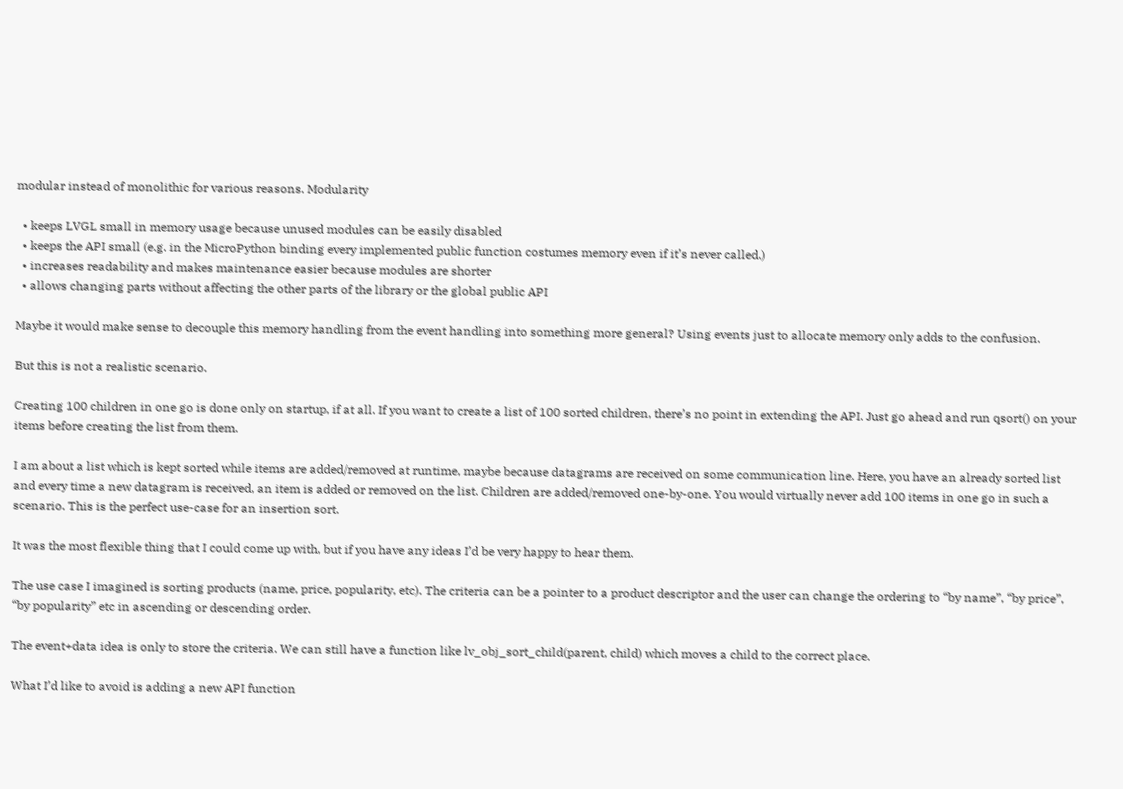modular instead of monolithic for various reasons. Modularity

  • keeps LVGL small in memory usage because unused modules can be easily disabled
  • keeps the API small (e.g. in the MicroPython binding every implemented public function costumes memory even if it’s never called.)
  • increases readability and makes maintenance easier because modules are shorter
  • allows changing parts without affecting the other parts of the library or the global public API

Maybe it would make sense to decouple this memory handling from the event handling into something more general? Using events just to allocate memory only adds to the confusion.

But this is not a realistic scenario.

Creating 100 children in one go is done only on startup, if at all. If you want to create a list of 100 sorted children, there’s no point in extending the API. Just go ahead and run qsort() on your items before creating the list from them.

I am about a list which is kept sorted while items are added/removed at runtime, maybe because datagrams are received on some communication line. Here, you have an already sorted list and every time a new datagram is received, an item is added or removed on the list. Children are added/removed one-by-one. You would virtually never add 100 items in one go in such a scenario. This is the perfect use-case for an insertion sort.

It was the most flexible thing that I could come up with, but if you have any ideas I’d be very happy to hear them.

The use case I imagined is sorting products (name, price, popularity, etc). The criteria can be a pointer to a product descriptor and the user can change the ordering to “by name”, “by price”, “by popularity” etc in ascending or descending order.

The event+data idea is only to store the criteria. We can still have a function like lv_obj_sort_child(parent, child) which moves a child to the correct place.

What I’d like to avoid is adding a new API function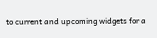to current and upcoming widgets for a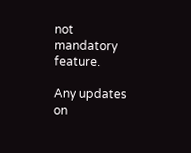not mandatory feature.

Any updates on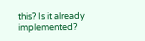this? Is it already implemented?